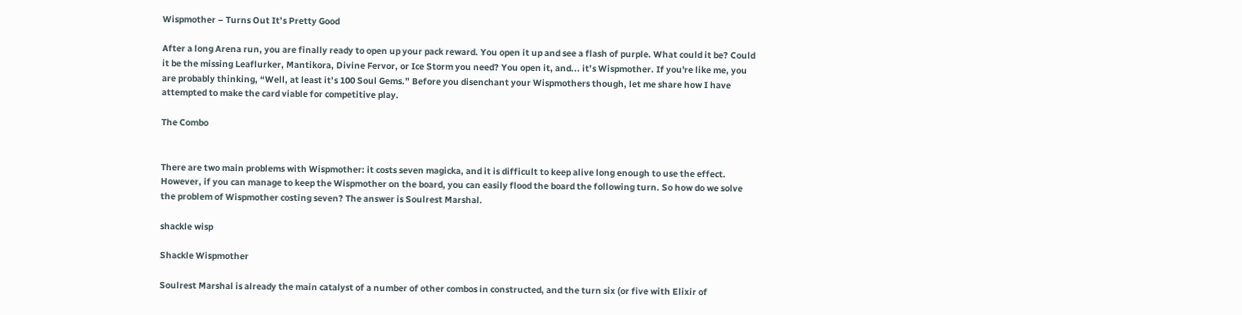Wispmother – Turns Out It’s Pretty Good

After a long Arena run, you are finally ready to open up your pack reward. You open it up and see a flash of purple. What could it be? Could it be the missing Leaflurker, Mantikora, Divine Fervor, or Ice Storm you need? You open it, and... it’s Wispmother. If you're like me, you are probably thinking, “Well, at least it’s 100 Soul Gems.” Before you disenchant your Wispmothers though, let me share how I have attempted to make the card viable for competitive play.

The Combo


There are two main problems with Wispmother: it costs seven magicka, and it is difficult to keep alive long enough to use the effect. However, if you can manage to keep the Wispmother on the board, you can easily flood the board the following turn. So how do we solve the problem of Wispmother costing seven? The answer is Soulrest Marshal.

shackle wisp

Shackle Wispmother

Soulrest Marshal is already the main catalyst of a number of other combos in constructed, and the turn six (or five with Elixir of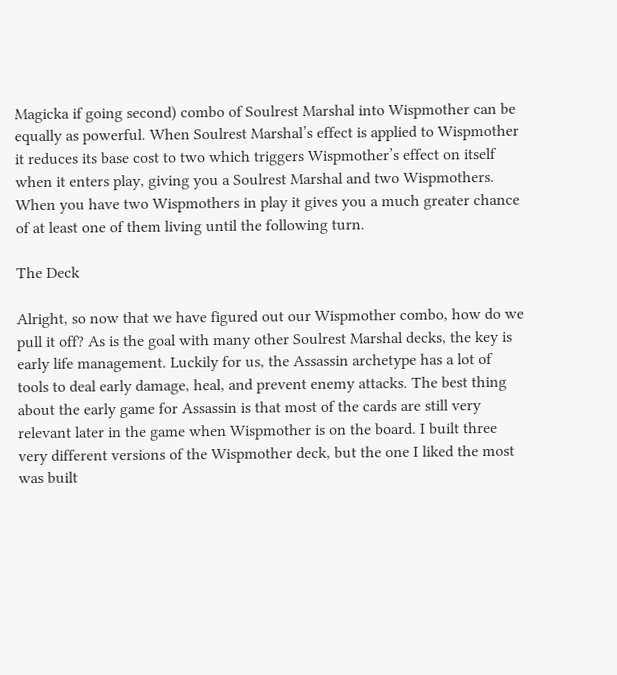Magicka if going second) combo of Soulrest Marshal into Wispmother can be equally as powerful. When Soulrest Marshal’s effect is applied to Wispmother it reduces its base cost to two which triggers Wispmother’s effect on itself when it enters play, giving you a Soulrest Marshal and two Wispmothers. When you have two Wispmothers in play it gives you a much greater chance of at least one of them living until the following turn.

The Deck

Alright, so now that we have figured out our Wispmother combo, how do we pull it off? As is the goal with many other Soulrest Marshal decks, the key is early life management. Luckily for us, the Assassin archetype has a lot of tools to deal early damage, heal, and prevent enemy attacks. The best thing about the early game for Assassin is that most of the cards are still very relevant later in the game when Wispmother is on the board. I built three very different versions of the Wispmother deck, but the one I liked the most was built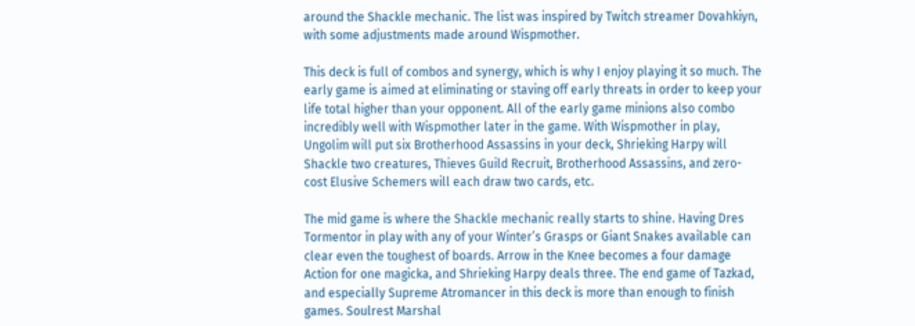around the Shackle mechanic. The list was inspired by Twitch streamer Dovahkiyn, with some adjustments made around Wispmother.

This deck is full of combos and synergy, which is why I enjoy playing it so much. The early game is aimed at eliminating or staving off early threats in order to keep your life total higher than your opponent. All of the early game minions also combo incredibly well with Wispmother later in the game. With Wispmother in play, Ungolim will put six Brotherhood Assassins in your deck, Shrieking Harpy will Shackle two creatures, Thieves Guild Recruit, Brotherhood Assassins, and zero-cost Elusive Schemers will each draw two cards, etc.

The mid game is where the Shackle mechanic really starts to shine. Having Dres Tormentor in play with any of your Winter’s Grasps or Giant Snakes available can clear even the toughest of boards. Arrow in the Knee becomes a four damage Action for one magicka, and Shrieking Harpy deals three. The end game of Tazkad, and especially Supreme Atromancer in this deck is more than enough to finish games. Soulrest Marshal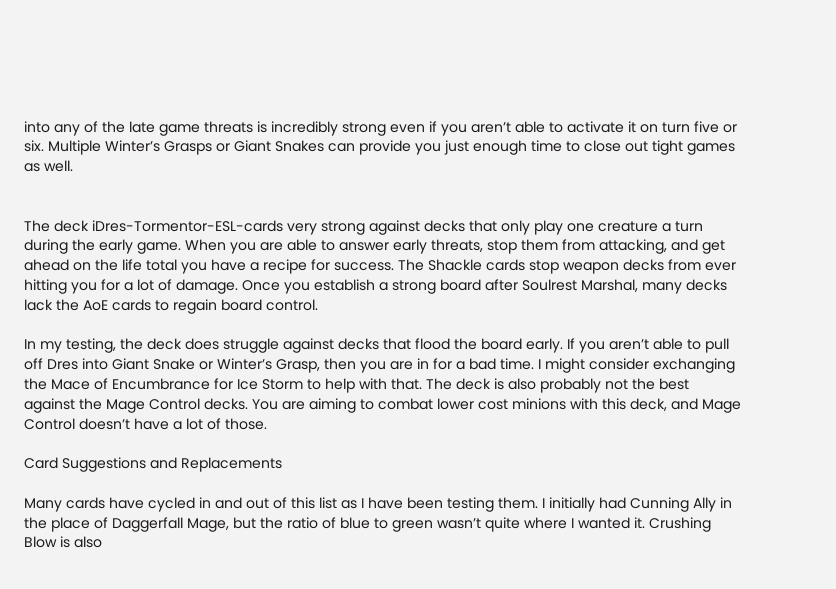into any of the late game threats is incredibly strong even if you aren’t able to activate it on turn five or six. Multiple Winter’s Grasps or Giant Snakes can provide you just enough time to close out tight games as well.


The deck iDres-Tormentor-ESL-cards very strong against decks that only play one creature a turn during the early game. When you are able to answer early threats, stop them from attacking, and get ahead on the life total you have a recipe for success. The Shackle cards stop weapon decks from ever hitting you for a lot of damage. Once you establish a strong board after Soulrest Marshal, many decks lack the AoE cards to regain board control.

In my testing, the deck does struggle against decks that flood the board early. If you aren’t able to pull off Dres into Giant Snake or Winter’s Grasp, then you are in for a bad time. I might consider exchanging the Mace of Encumbrance for Ice Storm to help with that. The deck is also probably not the best against the Mage Control decks. You are aiming to combat lower cost minions with this deck, and Mage Control doesn’t have a lot of those.

Card Suggestions and Replacements

Many cards have cycled in and out of this list as I have been testing them. I initially had Cunning Ally in the place of Daggerfall Mage, but the ratio of blue to green wasn’t quite where I wanted it. Crushing Blow is also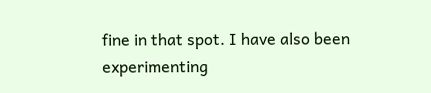fine in that spot. I have also been experimenting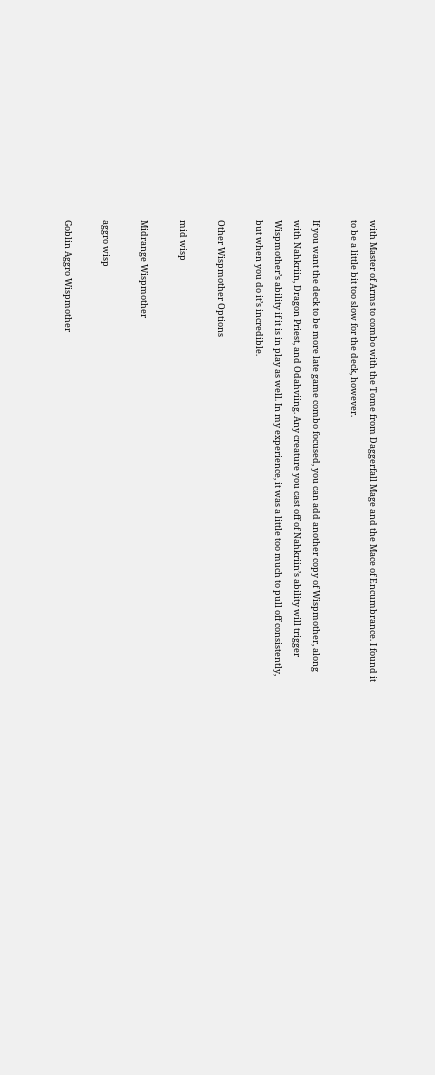with Master of Arms to combo with the Tome from Daggerfall Mage and the Mace of Encumbrance. I found it to be a little bit too slow for the deck, however.

If you want the deck to be more late game combo focused, you can add another copy of Wispmother, along with Nahkriin, Dragon Priest, and Odahviing. Any creature you cast off of Nahkriin’s ability will trigger Wispmother’s ability if it is in play as well. In my experience, it was a little too much to pull off consistently, but when you do it’s incredible.

Other Wispmother Options

mid wisp

Midrange Wispmother

aggro wisp

Goblin Aggro Wispmother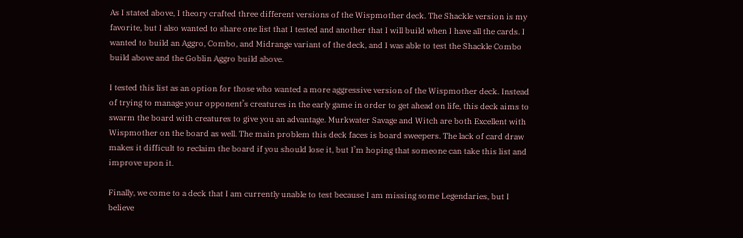As I stated above, I theory crafted three different versions of the Wispmother deck. The Shackle version is my favorite, but I also wanted to share one list that I tested and another that I will build when I have all the cards. I wanted to build an Aggro, Combo, and Midrange variant of the deck, and I was able to test the Shackle Combo build above and the Goblin Aggro build above.

I tested this list as an option for those who wanted a more aggressive version of the Wispmother deck. Instead of trying to manage your opponent’s creatures in the early game in order to get ahead on life, this deck aims to swarm the board with creatures to give you an advantage. Murkwater Savage and Witch are both Excellent with Wispmother on the board as well. The main problem this deck faces is board sweepers. The lack of card draw makes it difficult to reclaim the board if you should lose it, but I’m hoping that someone can take this list and improve upon it.

Finally, we come to a deck that I am currently unable to test because I am missing some Legendaries, but I believe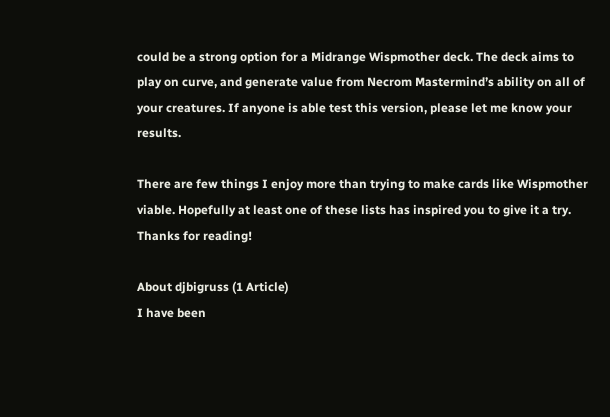could be a strong option for a Midrange Wispmother deck. The deck aims to play on curve, and generate value from Necrom Mastermind’s ability on all of your creatures. If anyone is able test this version, please let me know your results.

There are few things I enjoy more than trying to make cards like Wispmother viable. Hopefully at least one of these lists has inspired you to give it a try. Thanks for reading!

About djbigruss (1 Article)
I have been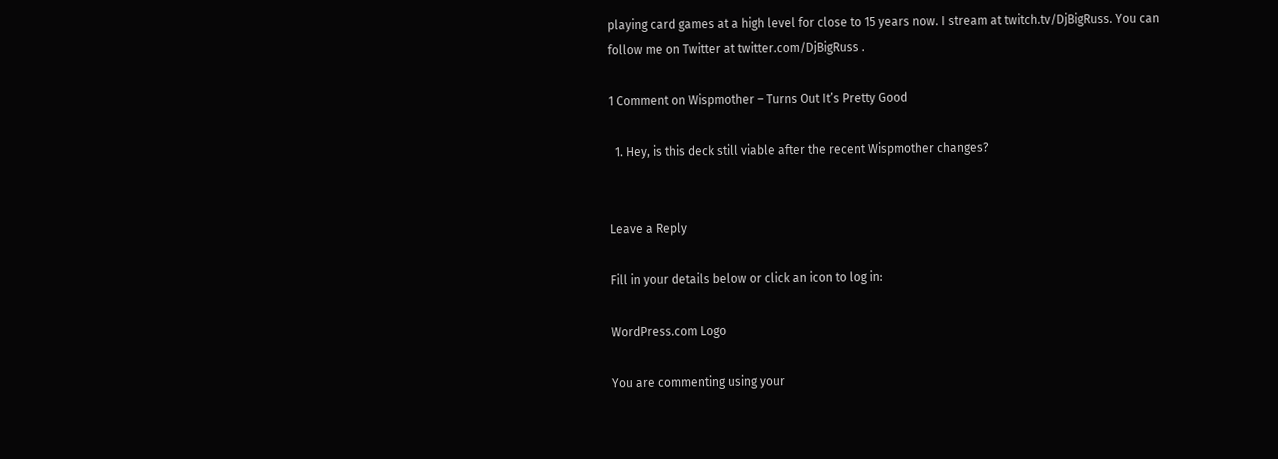playing card games at a high level for close to 15 years now. I stream at twitch.tv/DjBigRuss. You can follow me on Twitter at twitter.com/DjBigRuss .

1 Comment on Wispmother – Turns Out It’s Pretty Good

  1. Hey, is this deck still viable after the recent Wispmother changes?


Leave a Reply

Fill in your details below or click an icon to log in:

WordPress.com Logo

You are commenting using your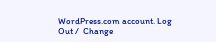WordPress.com account. Log Out /  Change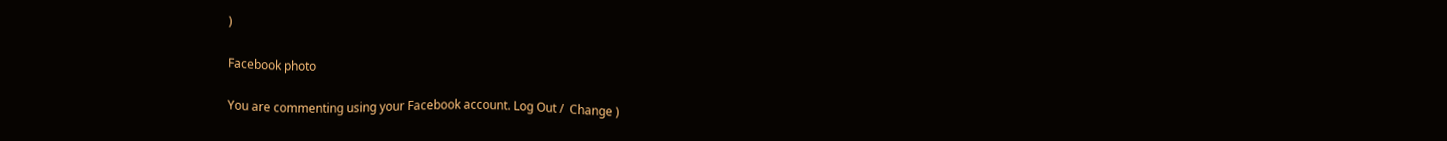)

Facebook photo

You are commenting using your Facebook account. Log Out /  Change )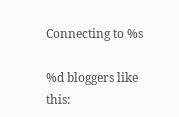Connecting to %s

%d bloggers like this: